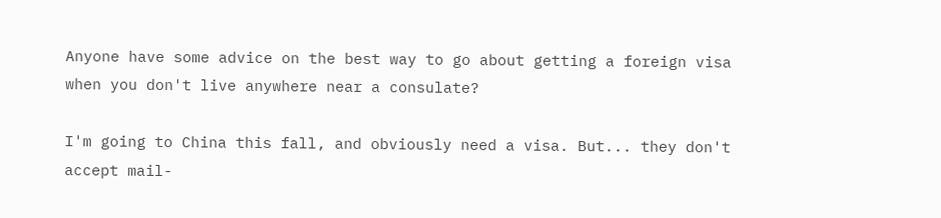Anyone have some advice on the best way to go about getting a foreign visa when you don't live anywhere near a consulate?

I'm going to China this fall, and obviously need a visa. But... they don't accept mail-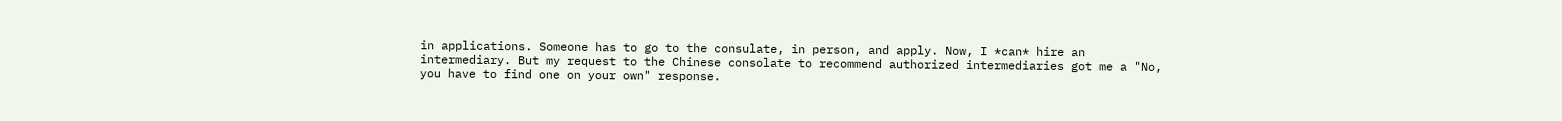in applications. Someone has to go to the consulate, in person, and apply. Now, I *can* hire an intermediary. But my request to the Chinese consolate to recommend authorized intermediaries got me a "No, you have to find one on your own" response.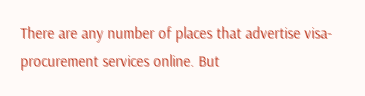There are any number of places that advertise visa-procurement services online. But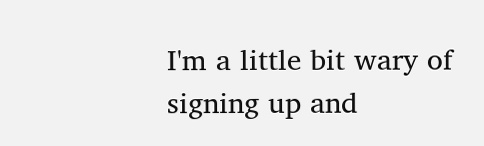I'm a little bit wary of signing up and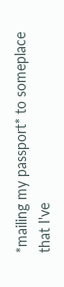*mailing my passport* to someplace that I've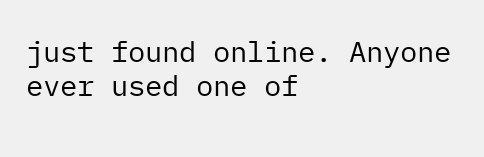just found online. Anyone ever used one of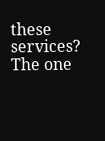these services? The one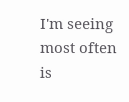I'm seeing most often is